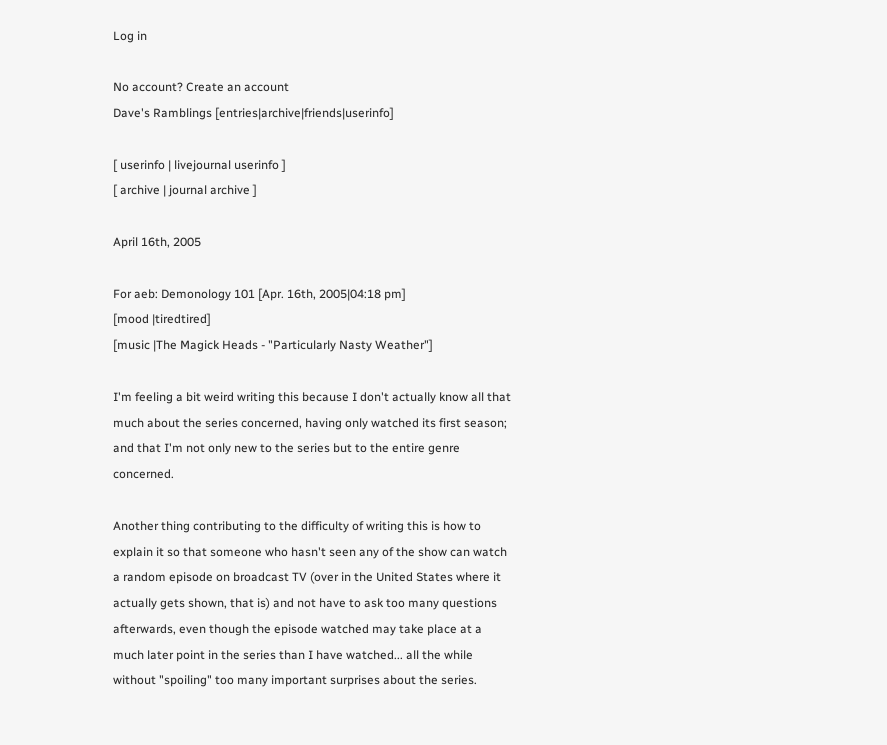Log in

No account? Create an account
Dave's Ramblings [entries|archive|friends|userinfo]

[ userinfo | livejournal userinfo ]
[ archive | journal archive ]

April 16th, 2005

For aeb: Demonology 101 [Apr. 16th, 2005|04:18 pm]
[mood |tiredtired]
[music |The Magick Heads - "Particularly Nasty Weather"]

I'm feeling a bit weird writing this because I don't actually know all that much about the series concerned, having only watched its first season; and that I'm not only new to the series but to the entire genre concerned.

Another thing contributing to the difficulty of writing this is how to explain it so that someone who hasn't seen any of the show can watch a random episode on broadcast TV (over in the United States where it actually gets shown, that is) and not have to ask too many questions afterwards, even though the episode watched may take place at a much later point in the series than I have watched... all the while without "spoiling" too many important surprises about the series.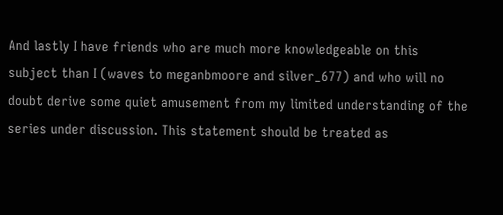And lastly I have friends who are much more knowledgeable on this subject than I (waves to meganbmoore and silver_677) and who will no doubt derive some quiet amusement from my limited understanding of the series under discussion. This statement should be treated as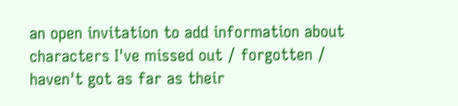an open invitation to add information about characters I've missed out / forgotten / haven't got as far as their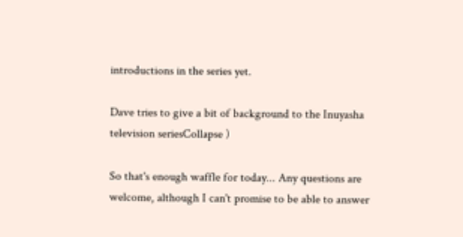introductions in the series yet.

Dave tries to give a bit of background to the Inuyasha television seriesCollapse )

So that's enough waffle for today... Any questions are welcome, although I can't promise to be able to answer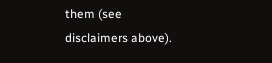them (see disclaimers above).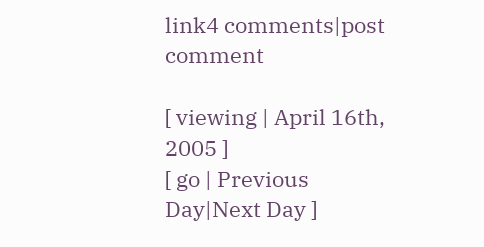link4 comments|post comment

[ viewing | April 16th, 2005 ]
[ go | Previous Day|Next Day ]